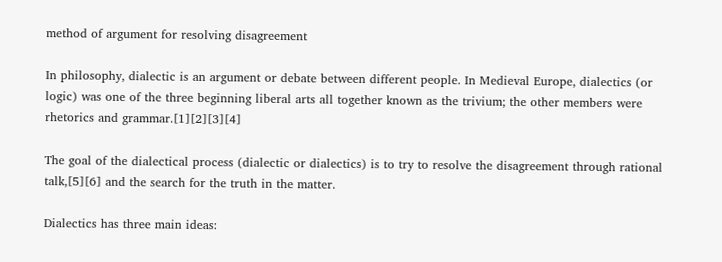method of argument for resolving disagreement

In philosophy, dialectic is an argument or debate between different people. In Medieval Europe, dialectics (or logic) was one of the three beginning liberal arts all together known as the trivium; the other members were rhetorics and grammar.[1][2][3][4]

The goal of the dialectical process (dialectic or dialectics) is to try to resolve the disagreement through rational talk,[5][6] and the search for the truth in the matter.

Dialectics has three main ideas: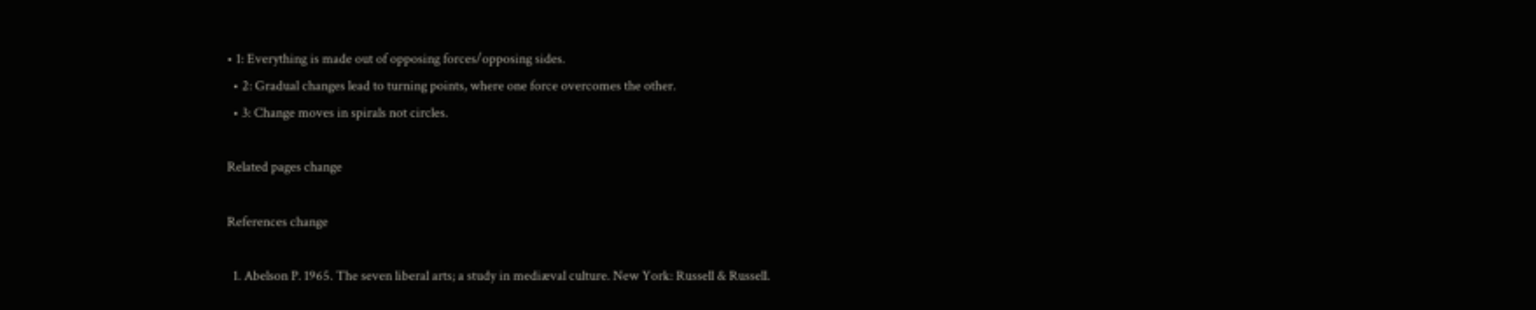• 1: Everything is made out of opposing forces/opposing sides.
  • 2: Gradual changes lead to turning points, where one force overcomes the other.
  • 3: Change moves in spirals not circles.

Related pages change

References change

  1. Abelson P. 1965. The seven liberal arts; a study in mediæval culture. New York: Russell & Russell.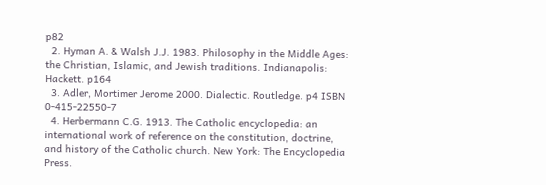p82
  2. Hyman A. & Walsh J.J. 1983. Philosophy in the Middle Ages: the Christian, Islamic, and Jewish traditions. Indianapolis: Hackett. p164
  3. Adler, Mortimer Jerome 2000. Dialectic. Routledge. p4 ISBN 0-415-22550-7
  4. Herbermann C.G. 1913. The Catholic encyclopedia: an international work of reference on the constitution, doctrine, and history of the Catholic church. New York: The Encyclopedia Press.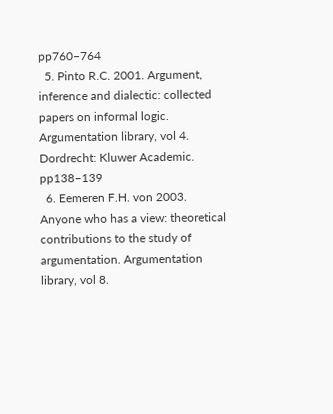pp760–764
  5. Pinto R.C. 2001. Argument, inference and dialectic: collected papers on informal logic. Argumentation library, vol 4. Dordrecht: Kluwer Academic. pp138–139
  6. Eemeren F.H. von 2003. Anyone who has a view: theoretical contributions to the study of argumentation. Argumentation library, vol 8.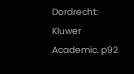Dordrecht: Kluwer Academic. p92